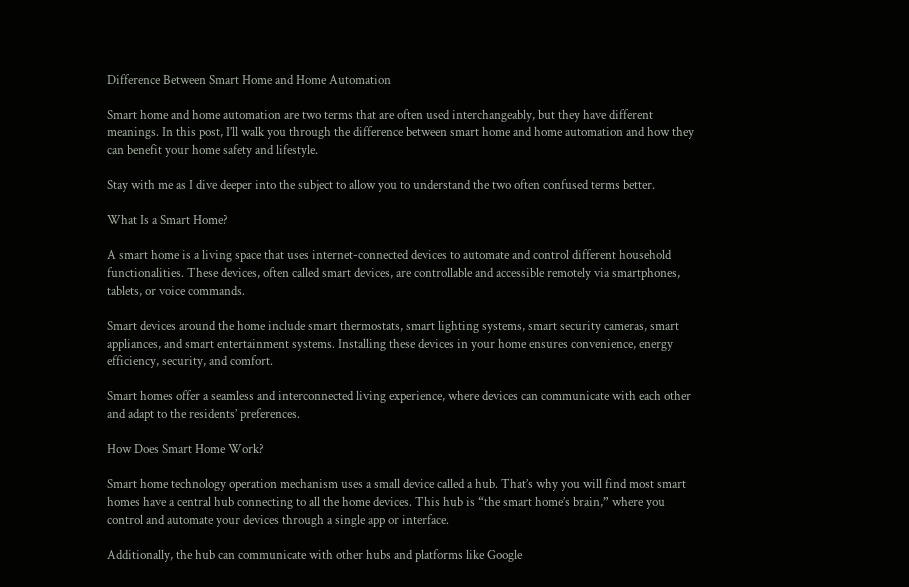Difference Between Smart Home and Home Automation

Smart home and home automation are two terms that are often used interchangeably, but they have different meanings. In this post, I’ll walk you through the difference between smart home and home automation and how they can benefit your home safety and lifestyle.

Stay with me as I dive deeper into the subject to allow you to understand the two often confused terms better.

What Is a Smart Home?

A smart home is a living space that uses internet-connected devices to automate and control different household functionalities. These devices, often called smart devices, are controllable and accessible remotely via smartphones, tablets, or voice commands.

Smart devices around the home include smart thermostats, smart lighting systems, smart security cameras, smart appliances, and smart entertainment systems. Installing these devices in your home ensures convenience, energy efficiency, security, and comfort.

Smart homes offer a seamless and interconnected living experience, where devices can communicate with each other and adapt to the residents’ preferences.

How Does Smart Home Work?

Smart home technology operation mechanism uses a small device called a hub. That’s why you will find most smart homes have a central hub connecting to all the home devices. This hub is “the smart home’s brain,” where you control and automate your devices through a single app or interface.

Additionally, the hub can communicate with other hubs and platforms like Google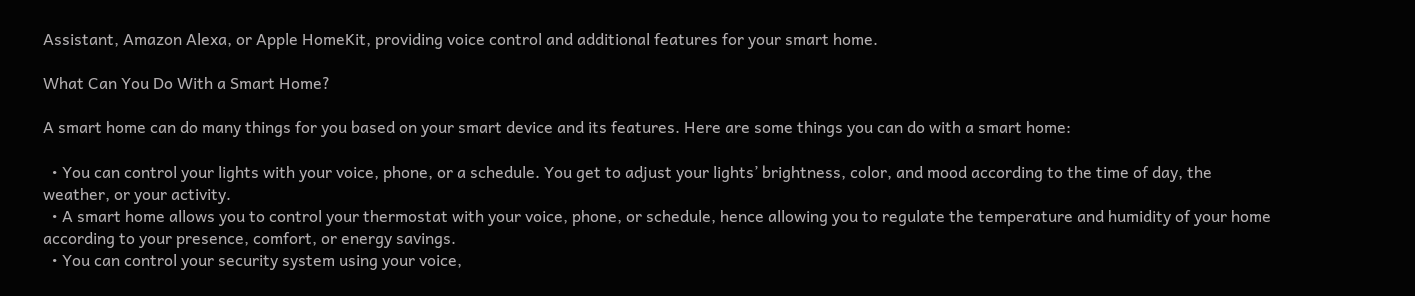Assistant, Amazon Alexa, or Apple HomeKit, providing voice control and additional features for your smart home.

What Can You Do With a Smart Home?

A smart home can do many things for you based on your smart device and its features. Here are some things you can do with a smart home:

  • You can control your lights with your voice, phone, or a schedule. You get to adjust your lights’ brightness, color, and mood according to the time of day, the weather, or your activity.
  • A smart home allows you to control your thermostat with your voice, phone, or schedule, hence allowing you to regulate the temperature and humidity of your home according to your presence, comfort, or energy savings.
  • You can control your security system using your voice,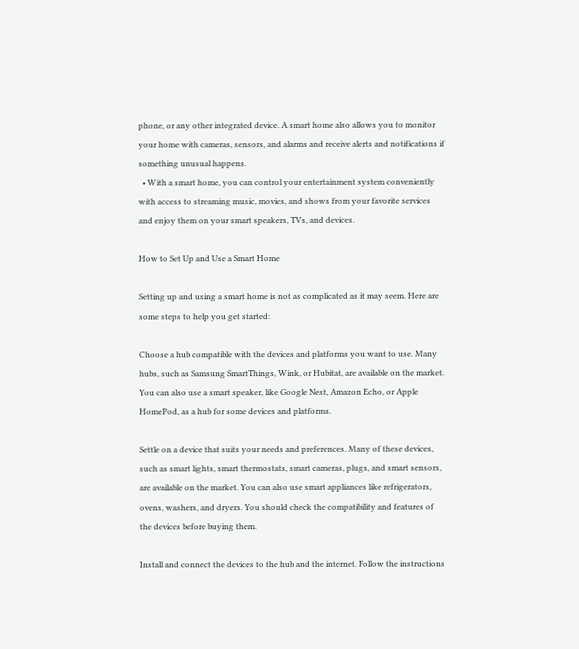phone, or any other integrated device. A smart home also allows you to monitor your home with cameras, sensors, and alarms and receive alerts and notifications if something unusual happens.
  • With a smart home, you can control your entertainment system conveniently with access to streaming music, movies, and shows from your favorite services and enjoy them on your smart speakers, TVs, and devices.

How to Set Up and Use a Smart Home

Setting up and using a smart home is not as complicated as it may seem. Here are some steps to help you get started:

Choose a hub compatible with the devices and platforms you want to use. Many hubs, such as Samsung SmartThings, Wink, or Hubitat, are available on the market. You can also use a smart speaker, like Google Nest, Amazon Echo, or Apple HomePod, as a hub for some devices and platforms.

Settle on a device that suits your needs and preferences. Many of these devices, such as smart lights, smart thermostats, smart cameras, plugs, and smart sensors, are available on the market. You can also use smart appliances like refrigerators, ovens, washers, and dryers. You should check the compatibility and features of the devices before buying them.

Install and connect the devices to the hub and the internet. Follow the instructions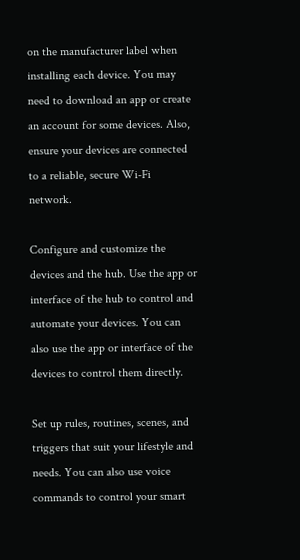on the manufacturer label when installing each device. You may need to download an app or create an account for some devices. Also, ensure your devices are connected to a reliable, secure Wi-Fi network.

Configure and customize the devices and the hub. Use the app or interface of the hub to control and automate your devices. You can also use the app or interface of the devices to control them directly.

Set up rules, routines, scenes, and triggers that suit your lifestyle and needs. You can also use voice commands to control your smart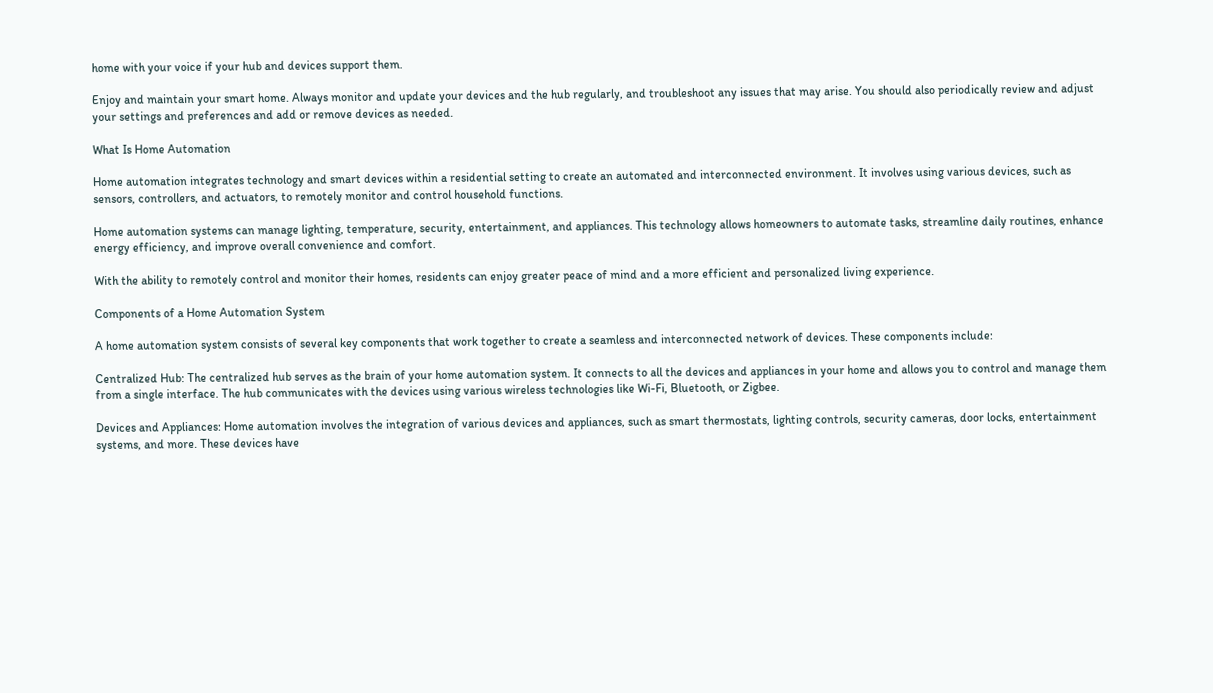home with your voice if your hub and devices support them.

Enjoy and maintain your smart home. Always monitor and update your devices and the hub regularly, and troubleshoot any issues that may arise. You should also periodically review and adjust your settings and preferences and add or remove devices as needed.

What Is Home Automation

Home automation integrates technology and smart devices within a residential setting to create an automated and interconnected environment. It involves using various devices, such as sensors, controllers, and actuators, to remotely monitor and control household functions.

Home automation systems can manage lighting, temperature, security, entertainment, and appliances. This technology allows homeowners to automate tasks, streamline daily routines, enhance energy efficiency, and improve overall convenience and comfort.

With the ability to remotely control and monitor their homes, residents can enjoy greater peace of mind and a more efficient and personalized living experience.

Components of a Home Automation System

A home automation system consists of several key components that work together to create a seamless and interconnected network of devices. These components include:

Centralized Hub: The centralized hub serves as the brain of your home automation system. It connects to all the devices and appliances in your home and allows you to control and manage them from a single interface. The hub communicates with the devices using various wireless technologies like Wi-Fi, Bluetooth, or Zigbee.

Devices and Appliances: Home automation involves the integration of various devices and appliances, such as smart thermostats, lighting controls, security cameras, door locks, entertainment systems, and more. These devices have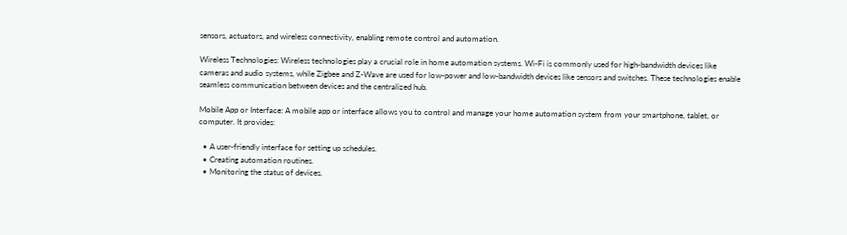sensors, actuators, and wireless connectivity, enabling remote control and automation.

Wireless Technologies: Wireless technologies play a crucial role in home automation systems. Wi-Fi is commonly used for high-bandwidth devices like cameras and audio systems, while Zigbee and Z-Wave are used for low-power and low-bandwidth devices like sensors and switches. These technologies enable seamless communication between devices and the centralized hub.

Mobile App or Interface: A mobile app or interface allows you to control and manage your home automation system from your smartphone, tablet, or computer. It provides:

  • A user-friendly interface for setting up schedules.
  • Creating automation routines.
  • Monitoring the status of devices.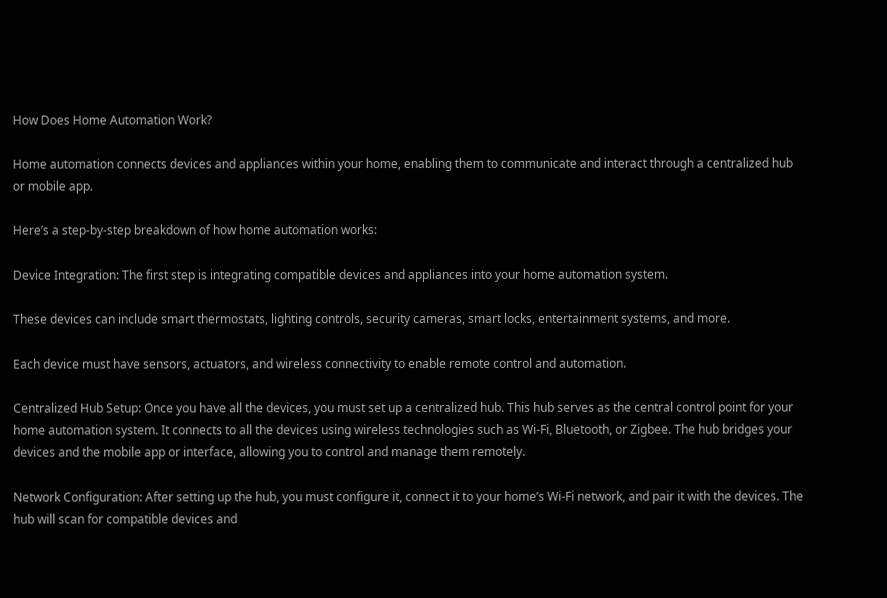How Does Home Automation Work?

Home automation connects devices and appliances within your home, enabling them to communicate and interact through a centralized hub or mobile app.

Here’s a step-by-step breakdown of how home automation works:

Device Integration: The first step is integrating compatible devices and appliances into your home automation system.

These devices can include smart thermostats, lighting controls, security cameras, smart locks, entertainment systems, and more.

Each device must have sensors, actuators, and wireless connectivity to enable remote control and automation.

Centralized Hub Setup: Once you have all the devices, you must set up a centralized hub. This hub serves as the central control point for your home automation system. It connects to all the devices using wireless technologies such as Wi-Fi, Bluetooth, or Zigbee. The hub bridges your devices and the mobile app or interface, allowing you to control and manage them remotely.

Network Configuration: After setting up the hub, you must configure it, connect it to your home’s Wi-Fi network, and pair it with the devices. The hub will scan for compatible devices and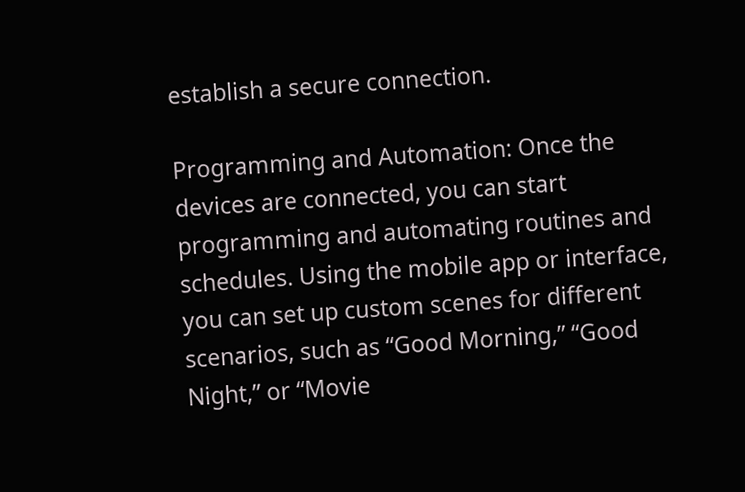establish a secure connection.

Programming and Automation: Once the devices are connected, you can start programming and automating routines and schedules. Using the mobile app or interface, you can set up custom scenes for different scenarios, such as “Good Morning,” “Good Night,” or “Movie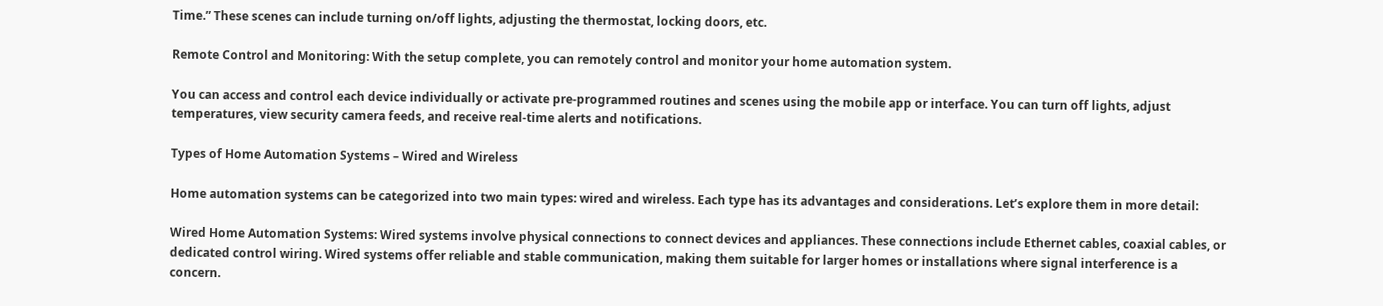Time.” These scenes can include turning on/off lights, adjusting the thermostat, locking doors, etc.

Remote Control and Monitoring: With the setup complete, you can remotely control and monitor your home automation system.

You can access and control each device individually or activate pre-programmed routines and scenes using the mobile app or interface. You can turn off lights, adjust temperatures, view security camera feeds, and receive real-time alerts and notifications.

Types of Home Automation Systems – Wired and Wireless

Home automation systems can be categorized into two main types: wired and wireless. Each type has its advantages and considerations. Let’s explore them in more detail:

Wired Home Automation Systems: Wired systems involve physical connections to connect devices and appliances. These connections include Ethernet cables, coaxial cables, or dedicated control wiring. Wired systems offer reliable and stable communication, making them suitable for larger homes or installations where signal interference is a concern.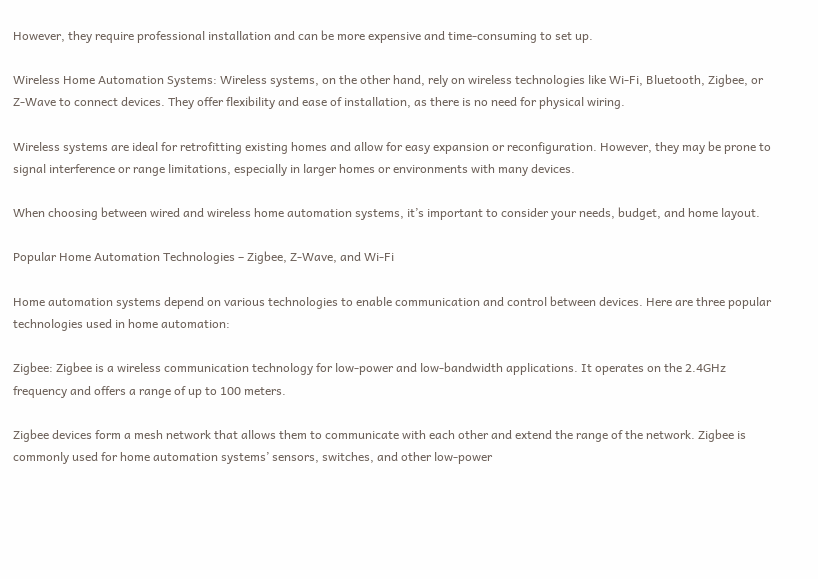However, they require professional installation and can be more expensive and time-consuming to set up.

Wireless Home Automation Systems: Wireless systems, on the other hand, rely on wireless technologies like Wi-Fi, Bluetooth, Zigbee, or Z-Wave to connect devices. They offer flexibility and ease of installation, as there is no need for physical wiring.

Wireless systems are ideal for retrofitting existing homes and allow for easy expansion or reconfiguration. However, they may be prone to signal interference or range limitations, especially in larger homes or environments with many devices.

When choosing between wired and wireless home automation systems, it’s important to consider your needs, budget, and home layout.

Popular Home Automation Technologies – Zigbee, Z-Wave, and Wi-Fi

Home automation systems depend on various technologies to enable communication and control between devices. Here are three popular technologies used in home automation:

Zigbee: Zigbee is a wireless communication technology for low-power and low-bandwidth applications. It operates on the 2.4GHz frequency and offers a range of up to 100 meters.

Zigbee devices form a mesh network that allows them to communicate with each other and extend the range of the network. Zigbee is commonly used for home automation systems’ sensors, switches, and other low-power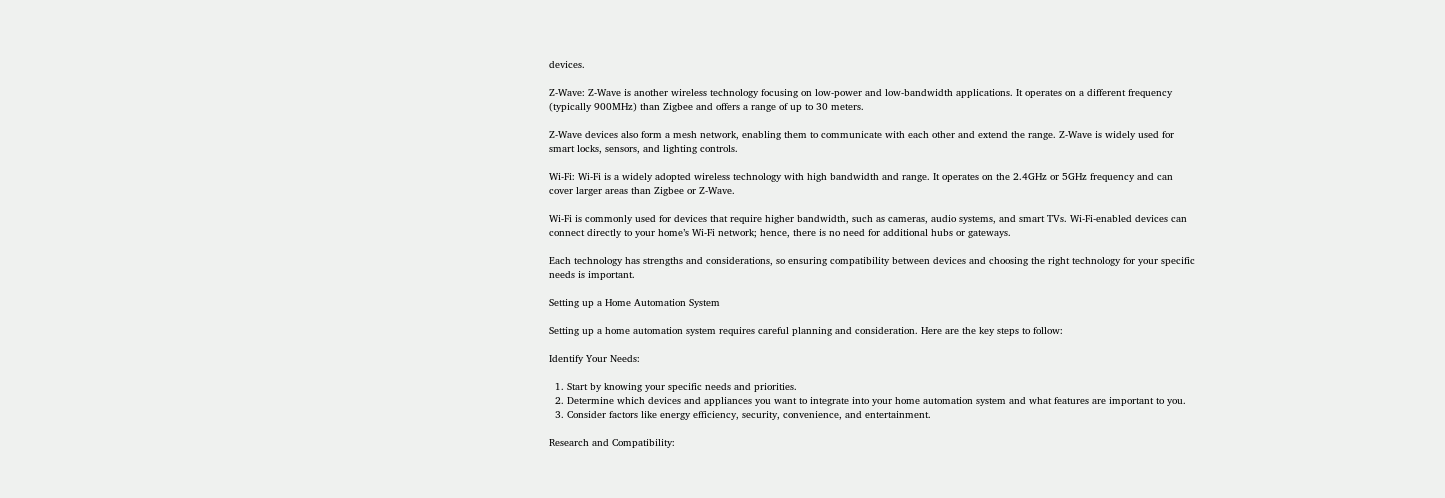devices.

Z-Wave: Z-Wave is another wireless technology focusing on low-power and low-bandwidth applications. It operates on a different frequency (typically 900MHz) than Zigbee and offers a range of up to 30 meters.

Z-Wave devices also form a mesh network, enabling them to communicate with each other and extend the range. Z-Wave is widely used for smart locks, sensors, and lighting controls.

Wi-Fi: Wi-Fi is a widely adopted wireless technology with high bandwidth and range. It operates on the 2.4GHz or 5GHz frequency and can cover larger areas than Zigbee or Z-Wave.

Wi-Fi is commonly used for devices that require higher bandwidth, such as cameras, audio systems, and smart TVs. Wi-Fi-enabled devices can connect directly to your home’s Wi-Fi network; hence, there is no need for additional hubs or gateways.

Each technology has strengths and considerations, so ensuring compatibility between devices and choosing the right technology for your specific needs is important.

Setting up a Home Automation System

Setting up a home automation system requires careful planning and consideration. Here are the key steps to follow:

Identify Your Needs:

  1. Start by knowing your specific needs and priorities.
  2. Determine which devices and appliances you want to integrate into your home automation system and what features are important to you.
  3. Consider factors like energy efficiency, security, convenience, and entertainment.

Research and Compatibility: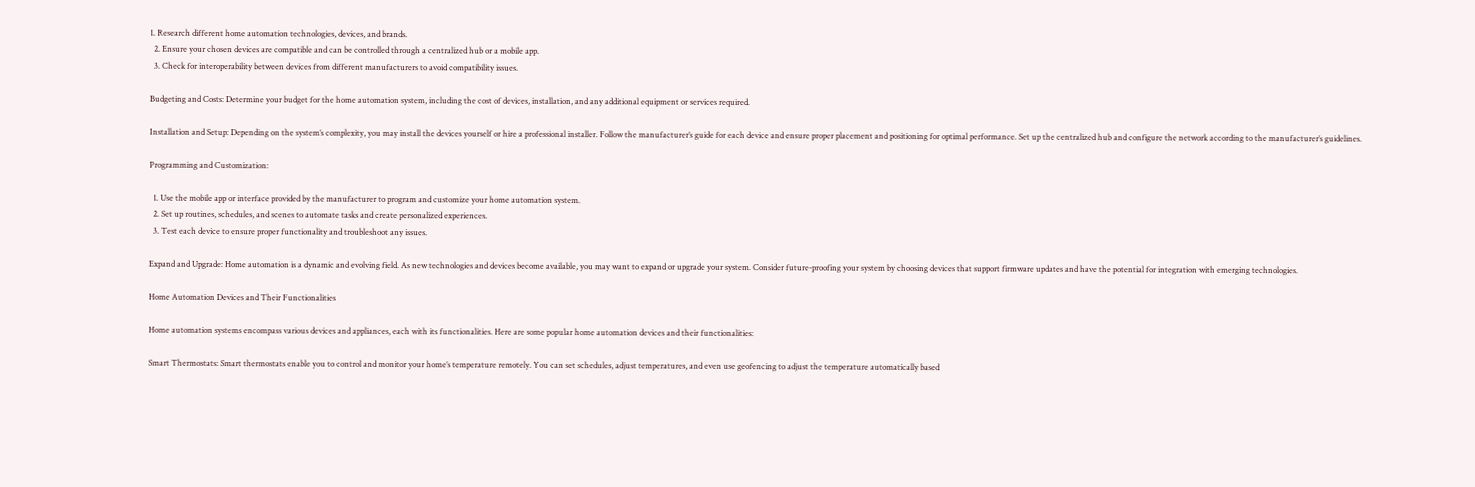1. Research different home automation technologies, devices, and brands.
  2. Ensure your chosen devices are compatible and can be controlled through a centralized hub or a mobile app.
  3. Check for interoperability between devices from different manufacturers to avoid compatibility issues.

Budgeting and Costs: Determine your budget for the home automation system, including the cost of devices, installation, and any additional equipment or services required.

Installation and Setup: Depending on the system’s complexity, you may install the devices yourself or hire a professional installer. Follow the manufacturer’s guide for each device and ensure proper placement and positioning for optimal performance. Set up the centralized hub and configure the network according to the manufacturer’s guidelines.

Programming and Customization:

  1. Use the mobile app or interface provided by the manufacturer to program and customize your home automation system.
  2. Set up routines, schedules, and scenes to automate tasks and create personalized experiences.
  3. Test each device to ensure proper functionality and troubleshoot any issues.

Expand and Upgrade: Home automation is a dynamic and evolving field. As new technologies and devices become available, you may want to expand or upgrade your system. Consider future-proofing your system by choosing devices that support firmware updates and have the potential for integration with emerging technologies.

Home Automation Devices and Their Functionalities

Home automation systems encompass various devices and appliances, each with its functionalities. Here are some popular home automation devices and their functionalities:

Smart Thermostats: Smart thermostats enable you to control and monitor your home’s temperature remotely. You can set schedules, adjust temperatures, and even use geofencing to adjust the temperature automatically based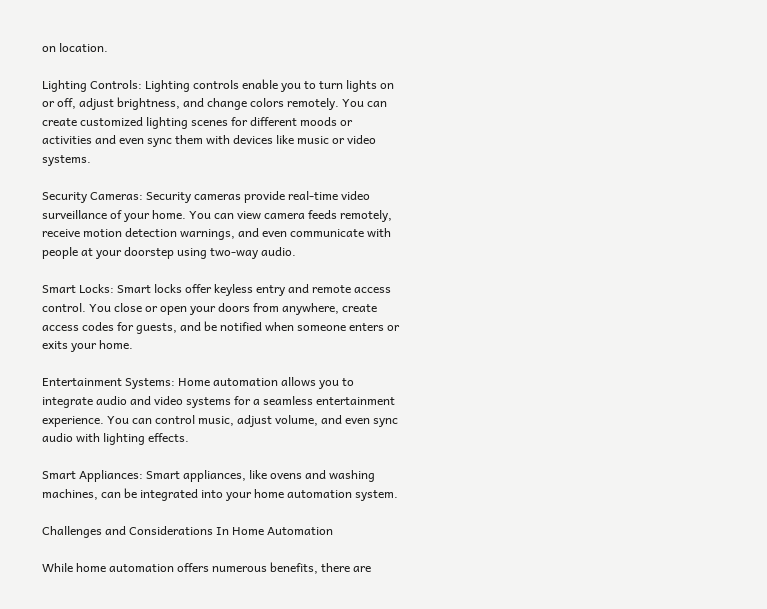on location.

Lighting Controls: Lighting controls enable you to turn lights on or off, adjust brightness, and change colors remotely. You can create customized lighting scenes for different moods or activities and even sync them with devices like music or video systems.

Security Cameras: Security cameras provide real-time video surveillance of your home. You can view camera feeds remotely, receive motion detection warnings, and even communicate with people at your doorstep using two-way audio.

Smart Locks: Smart locks offer keyless entry and remote access control. You close or open your doors from anywhere, create access codes for guests, and be notified when someone enters or exits your home.

Entertainment Systems: Home automation allows you to integrate audio and video systems for a seamless entertainment experience. You can control music, adjust volume, and even sync audio with lighting effects.

Smart Appliances: Smart appliances, like ovens and washing machines, can be integrated into your home automation system.

Challenges and Considerations In Home Automation

While home automation offers numerous benefits, there are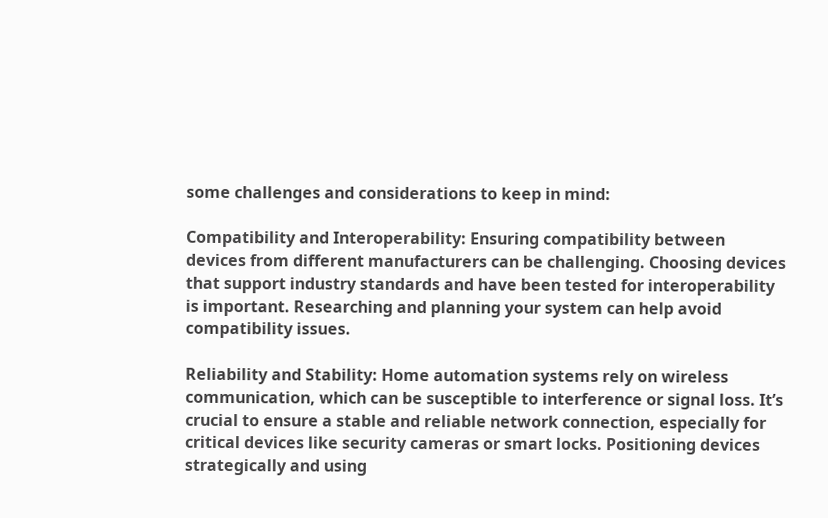some challenges and considerations to keep in mind:

Compatibility and Interoperability: Ensuring compatibility between devices from different manufacturers can be challenging. Choosing devices that support industry standards and have been tested for interoperability is important. Researching and planning your system can help avoid compatibility issues.

Reliability and Stability: Home automation systems rely on wireless communication, which can be susceptible to interference or signal loss. It’s crucial to ensure a stable and reliable network connection, especially for critical devices like security cameras or smart locks. Positioning devices strategically and using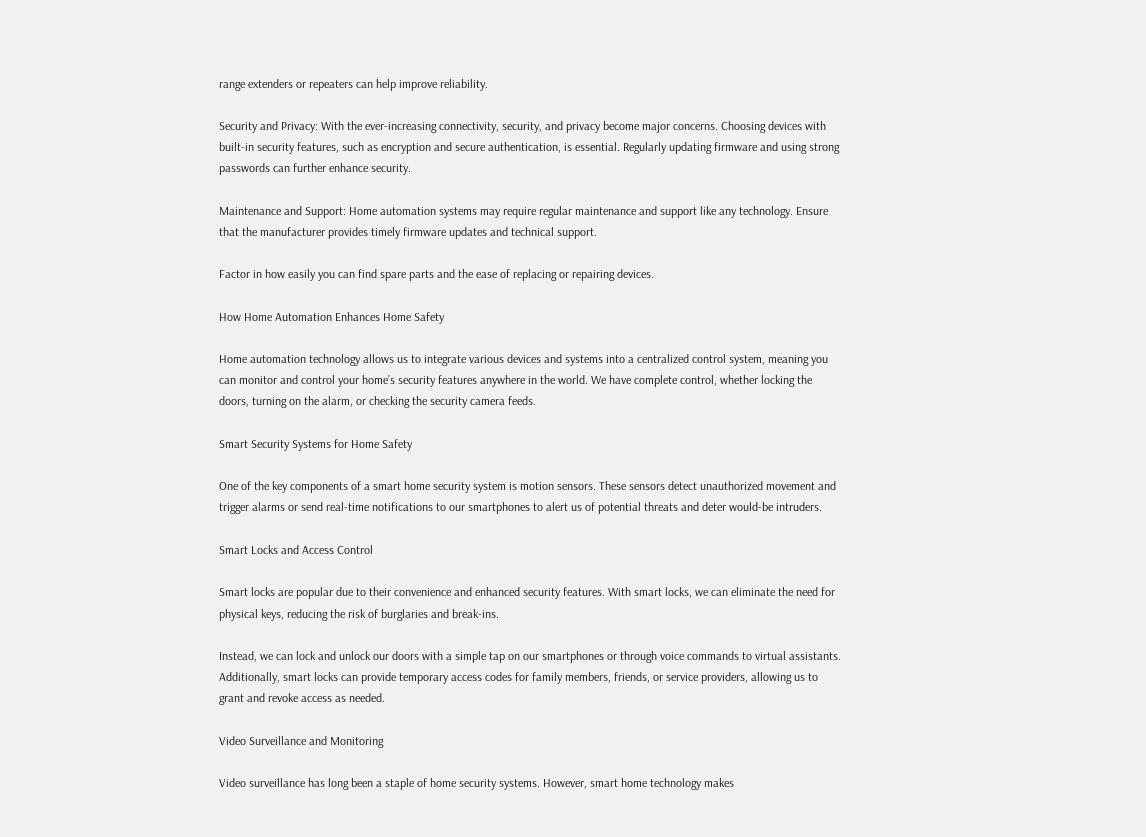range extenders or repeaters can help improve reliability.

Security and Privacy: With the ever-increasing connectivity, security, and privacy become major concerns. Choosing devices with built-in security features, such as encryption and secure authentication, is essential. Regularly updating firmware and using strong passwords can further enhance security.

Maintenance and Support: Home automation systems may require regular maintenance and support like any technology. Ensure that the manufacturer provides timely firmware updates and technical support.

Factor in how easily you can find spare parts and the ease of replacing or repairing devices.

How Home Automation Enhances Home Safety

Home automation technology allows us to integrate various devices and systems into a centralized control system, meaning you can monitor and control your home’s security features anywhere in the world. We have complete control, whether locking the doors, turning on the alarm, or checking the security camera feeds.

Smart Security Systems for Home Safety

One of the key components of a smart home security system is motion sensors. These sensors detect unauthorized movement and trigger alarms or send real-time notifications to our smartphones to alert us of potential threats and deter would-be intruders.

Smart Locks and Access Control

Smart locks are popular due to their convenience and enhanced security features. With smart locks, we can eliminate the need for physical keys, reducing the risk of burglaries and break-ins.

Instead, we can lock and unlock our doors with a simple tap on our smartphones or through voice commands to virtual assistants. Additionally, smart locks can provide temporary access codes for family members, friends, or service providers, allowing us to grant and revoke access as needed.

Video Surveillance and Monitoring

Video surveillance has long been a staple of home security systems. However, smart home technology makes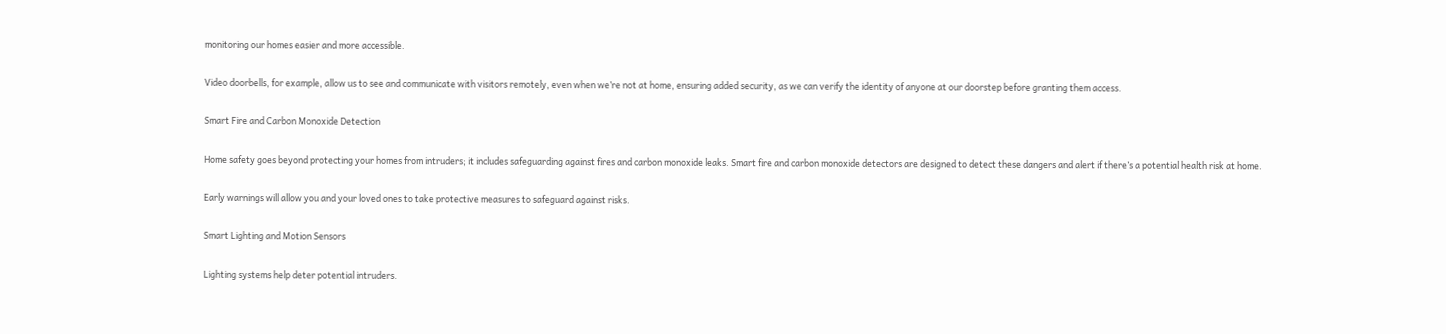monitoring our homes easier and more accessible.

Video doorbells, for example, allow us to see and communicate with visitors remotely, even when we’re not at home, ensuring added security, as we can verify the identity of anyone at our doorstep before granting them access.

Smart Fire and Carbon Monoxide Detection

Home safety goes beyond protecting your homes from intruders; it includes safeguarding against fires and carbon monoxide leaks. Smart fire and carbon monoxide detectors are designed to detect these dangers and alert if there’s a potential health risk at home.

Early warnings will allow you and your loved ones to take protective measures to safeguard against risks.

Smart Lighting and Motion Sensors

Lighting systems help deter potential intruders.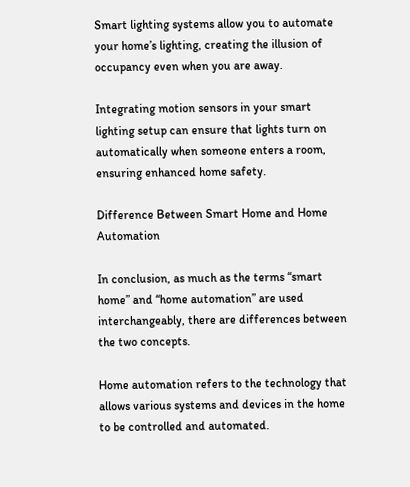Smart lighting systems allow you to automate your home’s lighting, creating the illusion of occupancy even when you are away.

Integrating motion sensors in your smart lighting setup can ensure that lights turn on automatically when someone enters a room, ensuring enhanced home safety.

Difference Between Smart Home and Home Automation

In conclusion, as much as the terms “smart home” and “home automation” are used interchangeably, there are differences between the two concepts.

Home automation refers to the technology that allows various systems and devices in the home to be controlled and automated.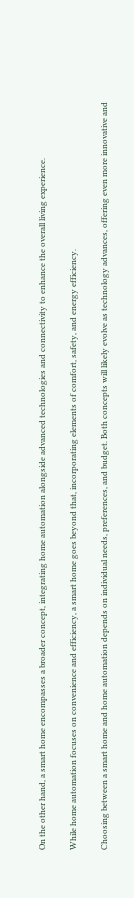On the other hand, a smart home encompasses a broader concept, integrating home automation alongside advanced technologies and connectivity to enhance the overall living experience.

While home automation focuses on convenience and efficiency, a smart home goes beyond that, incorporating elements of comfort, safety, and energy efficiency.

Choosing between a smart home and home automation depends on individual needs, preferences, and budget. Both concepts will likely evolve as technology advances, offering even more innovative and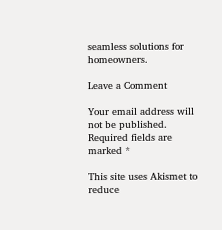seamless solutions for homeowners.

Leave a Comment

Your email address will not be published. Required fields are marked *

This site uses Akismet to reduce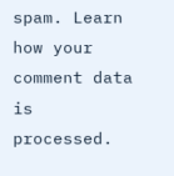spam. Learn how your comment data is processed.